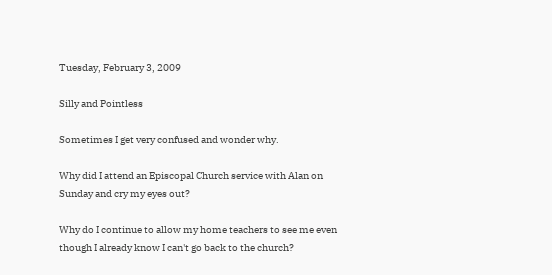Tuesday, February 3, 2009

Silly and Pointless

Sometimes I get very confused and wonder why.

Why did I attend an Episcopal Church service with Alan on Sunday and cry my eyes out?

Why do I continue to allow my home teachers to see me even though I already know I can't go back to the church?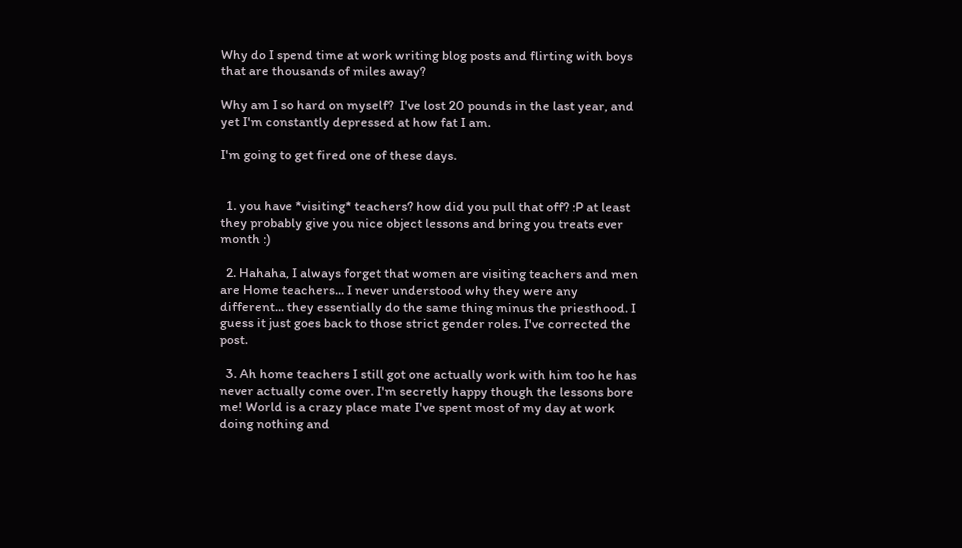Why do I spend time at work writing blog posts and flirting with boys that are thousands of miles away?

Why am I so hard on myself?  I've lost 20 pounds in the last year, and yet I'm constantly depressed at how fat I am.

I'm going to get fired one of these days.


  1. you have *visiting* teachers? how did you pull that off? :P at least they probably give you nice object lessons and bring you treats ever month :)

  2. Hahaha, I always forget that women are visiting teachers and men are Home teachers... I never understood why they were any different... they essentially do the same thing minus the priesthood. I guess it just goes back to those strict gender roles. I've corrected the post.

  3. Ah home teachers I still got one actually work with him too he has never actually come over. I'm secretly happy though the lessons bore me! World is a crazy place mate I've spent most of my day at work doing nothing and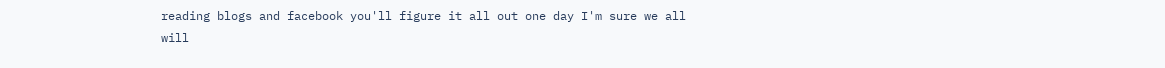reading blogs and facebook you'll figure it all out one day I'm sure we all will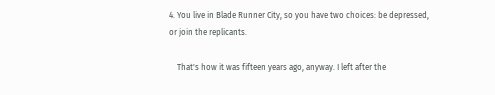4. You live in Blade Runner City, so you have two choices: be depressed, or join the replicants.

    That's how it was fifteen years ago, anyway. I left after the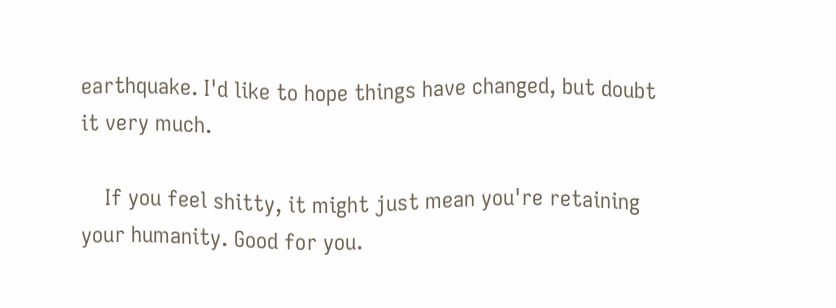earthquake. I'd like to hope things have changed, but doubt it very much.

    If you feel shitty, it might just mean you're retaining your humanity. Good for you.